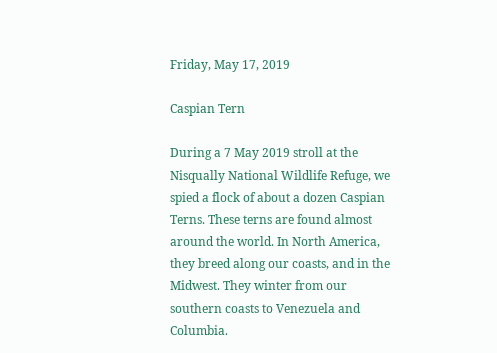Friday, May 17, 2019

Caspian Tern

During a 7 May 2019 stroll at the Nisqually National Wildlife Refuge, we spied a flock of about a dozen Caspian Terns. These terns are found almost around the world. In North America, they breed along our coasts, and in the Midwest. They winter from our southern coasts to Venezuela and Columbia.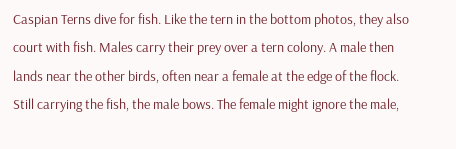Caspian Terns dive for fish. Like the tern in the bottom photos, they also court with fish. Males carry their prey over a tern colony. A male then lands near the other birds, often near a female at the edge of the flock. Still carrying the fish, the male bows. The female might ignore the male,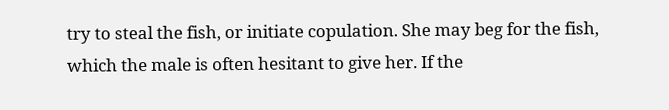try to steal the fish, or initiate copulation. She may beg for the fish, which the male is often hesitant to give her. If the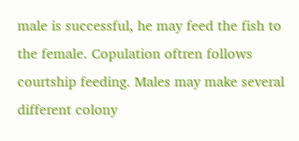male is successful, he may feed the fish to the female. Copulation oftren follows courtship feeding. Males may make several different colony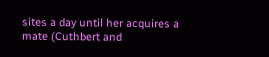sites a day until her acquires a mate (Cuthbert and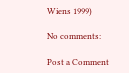Wiens 1999)

No comments:

Post a Comment